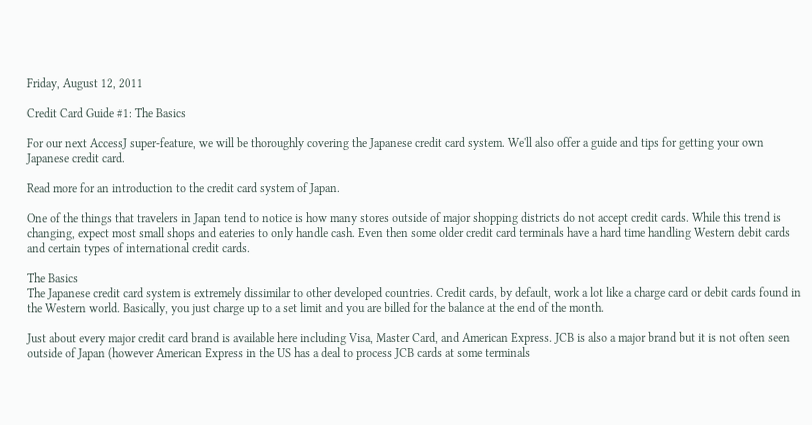Friday, August 12, 2011

Credit Card Guide #1: The Basics

For our next AccessJ super-feature, we will be thoroughly covering the Japanese credit card system. We'll also offer a guide and tips for getting your own Japanese credit card.

Read more for an introduction to the credit card system of Japan.

One of the things that travelers in Japan tend to notice is how many stores outside of major shopping districts do not accept credit cards. While this trend is changing, expect most small shops and eateries to only handle cash. Even then some older credit card terminals have a hard time handling Western debit cards and certain types of international credit cards.

The Basics
The Japanese credit card system is extremely dissimilar to other developed countries. Credit cards, by default, work a lot like a charge card or debit cards found in the Western world. Basically, you just charge up to a set limit and you are billed for the balance at the end of the month.

Just about every major credit card brand is available here including Visa, Master Card, and American Express. JCB is also a major brand but it is not often seen outside of Japan (however American Express in the US has a deal to process JCB cards at some terminals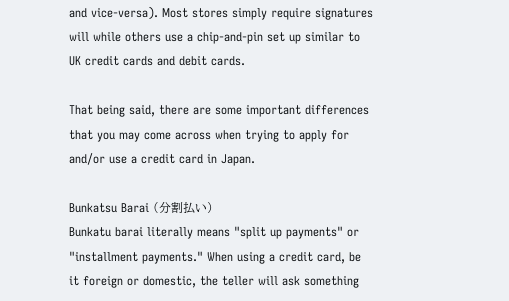and vice-versa). Most stores simply require signatures will while others use a chip-and-pin set up similar to UK credit cards and debit cards.

That being said, there are some important differences that you may come across when trying to apply for and/or use a credit card in Japan.

Bunkatsu Barai (分割払い)
Bunkatu barai literally means "split up payments" or "installment payments." When using a credit card, be it foreign or domestic, the teller will ask something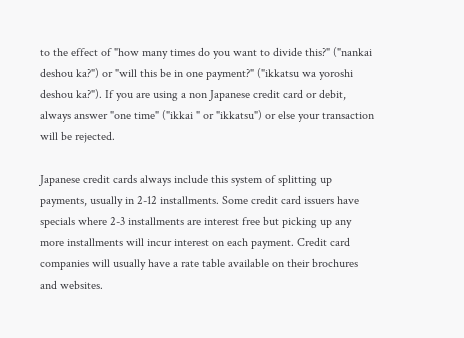to the effect of "how many times do you want to divide this?" ("nankai deshou ka?") or "will this be in one payment?" ("ikkatsu wa yoroshi deshou ka?"). If you are using a non Japanese credit card or debit, always answer "one time" ("ikkai " or "ikkatsu") or else your transaction will be rejected.

Japanese credit cards always include this system of splitting up payments, usually in 2-12 installments. Some credit card issuers have specials where 2-3 installments are interest free but picking up any more installments will incur interest on each payment. Credit card companies will usually have a rate table available on their brochures and websites.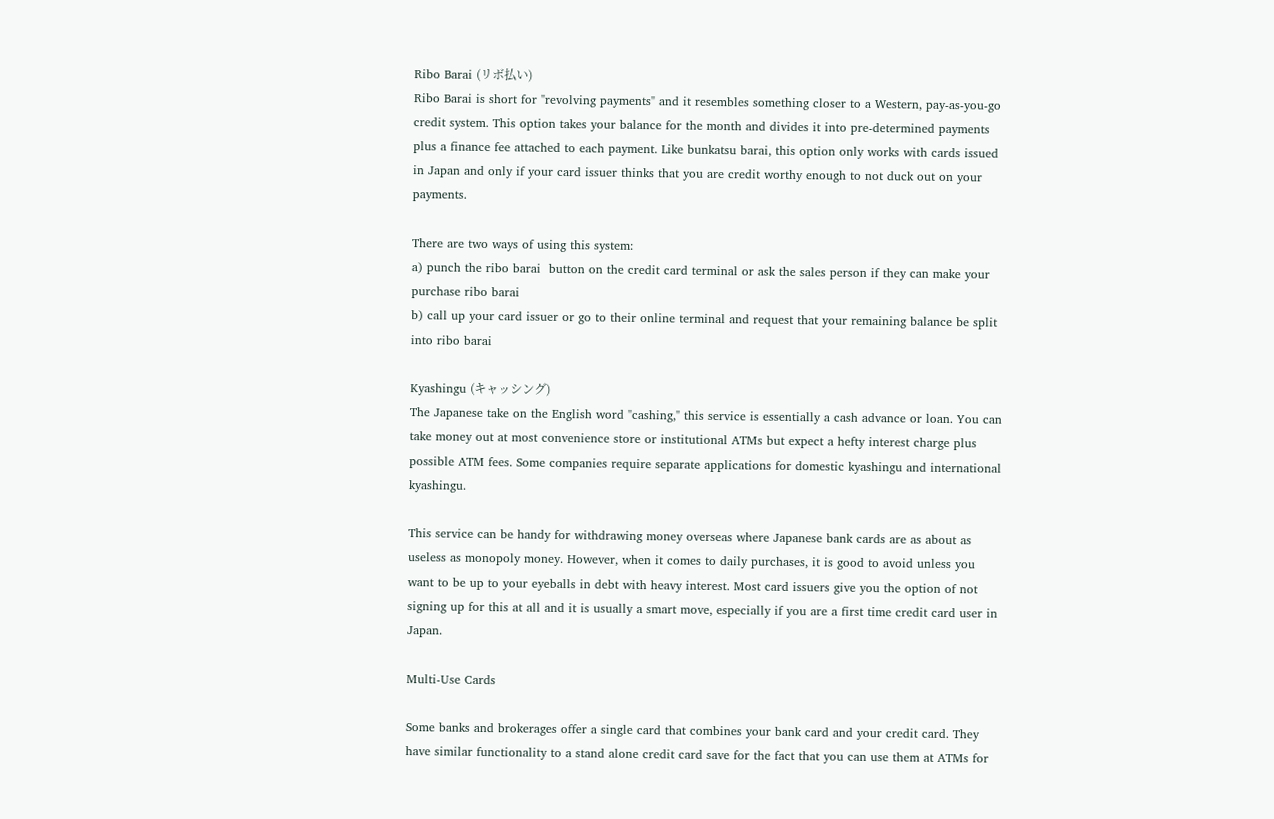Ribo Barai (リボ払い)
Ribo Barai is short for "revolving payments" and it resembles something closer to a Western, pay-as-you-go credit system. This option takes your balance for the month and divides it into pre-determined payments plus a finance fee attached to each payment. Like bunkatsu barai, this option only works with cards issued in Japan and only if your card issuer thinks that you are credit worthy enough to not duck out on your payments.

There are two ways of using this system:
a) punch the ribo barai  button on the credit card terminal or ask the sales person if they can make your purchase ribo barai
b) call up your card issuer or go to their online terminal and request that your remaining balance be split into ribo barai

Kyashingu (キャッシング)
The Japanese take on the English word "cashing," this service is essentially a cash advance or loan. You can take money out at most convenience store or institutional ATMs but expect a hefty interest charge plus possible ATM fees. Some companies require separate applications for domestic kyashingu and international kyashingu.

This service can be handy for withdrawing money overseas where Japanese bank cards are as about as useless as monopoly money. However, when it comes to daily purchases, it is good to avoid unless you want to be up to your eyeballs in debt with heavy interest. Most card issuers give you the option of not signing up for this at all and it is usually a smart move, especially if you are a first time credit card user in Japan.

Multi-Use Cards

Some banks and brokerages offer a single card that combines your bank card and your credit card. They have similar functionality to a stand alone credit card save for the fact that you can use them at ATMs for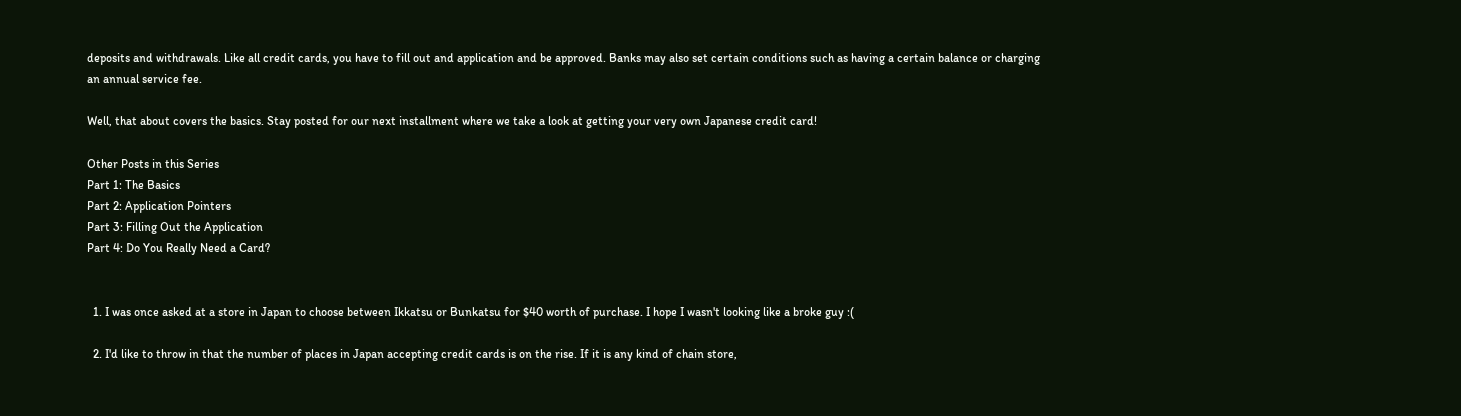deposits and withdrawals. Like all credit cards, you have to fill out and application and be approved. Banks may also set certain conditions such as having a certain balance or charging an annual service fee.

Well, that about covers the basics. Stay posted for our next installment where we take a look at getting your very own Japanese credit card!

Other Posts in this Series
Part 1: The Basics
Part 2: Application Pointers
Part 3: Filling Out the Application
Part 4: Do You Really Need a Card?


  1. I was once asked at a store in Japan to choose between Ikkatsu or Bunkatsu for $40 worth of purchase. I hope I wasn't looking like a broke guy :(

  2. I'd like to throw in that the number of places in Japan accepting credit cards is on the rise. If it is any kind of chain store,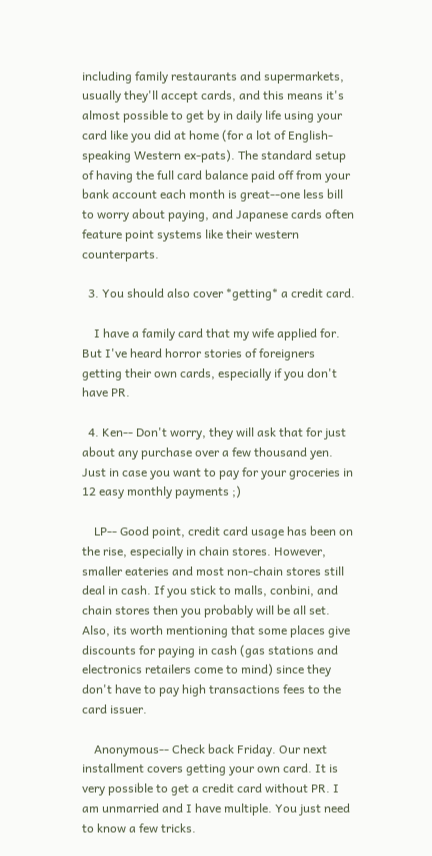including family restaurants and supermarkets, usually they'll accept cards, and this means it's almost possible to get by in daily life using your card like you did at home (for a lot of English-speaking Western ex-pats). The standard setup of having the full card balance paid off from your bank account each month is great--one less bill to worry about paying, and Japanese cards often feature point systems like their western counterparts.

  3. You should also cover *getting* a credit card.

    I have a family card that my wife applied for. But I've heard horror stories of foreigners getting their own cards, especially if you don't have PR.

  4. Ken-- Don't worry, they will ask that for just about any purchase over a few thousand yen. Just in case you want to pay for your groceries in 12 easy monthly payments ;)

    LP-- Good point, credit card usage has been on the rise, especially in chain stores. However, smaller eateries and most non-chain stores still deal in cash. If you stick to malls, conbini, and chain stores then you probably will be all set. Also, its worth mentioning that some places give discounts for paying in cash (gas stations and electronics retailers come to mind) since they don't have to pay high transactions fees to the card issuer.

    Anonymous-- Check back Friday. Our next installment covers getting your own card. It is very possible to get a credit card without PR. I am unmarried and I have multiple. You just need to know a few tricks.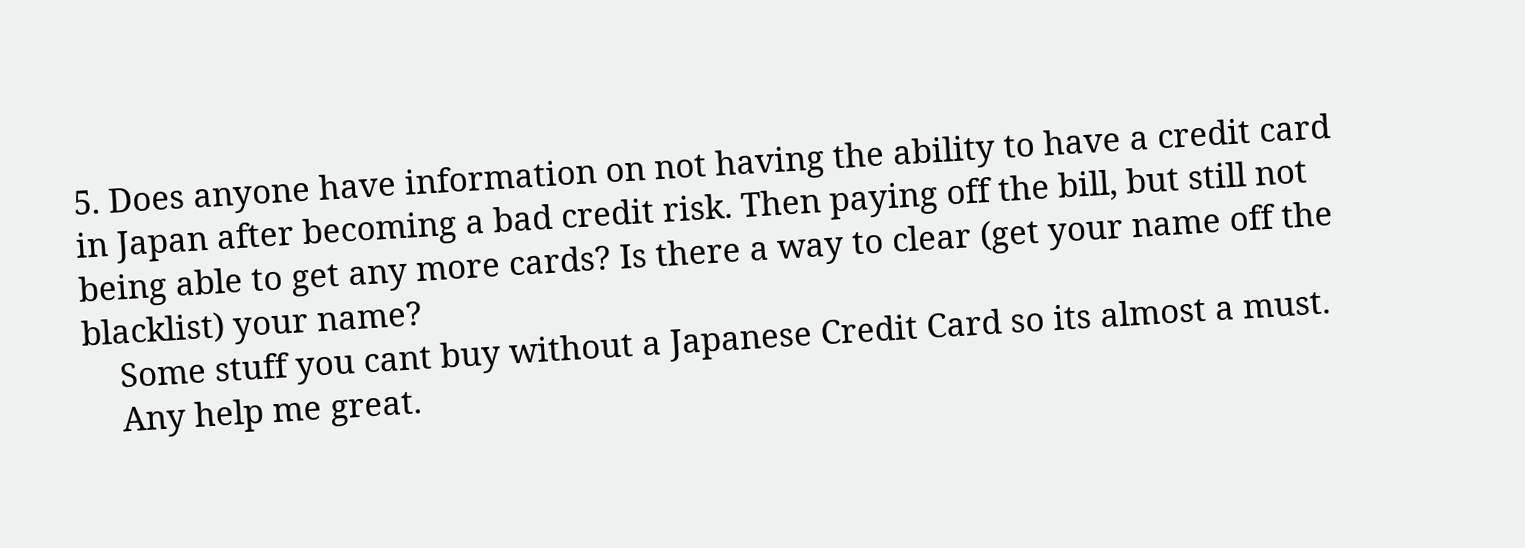5. Does anyone have information on not having the ability to have a credit card in Japan after becoming a bad credit risk. Then paying off the bill, but still not being able to get any more cards? Is there a way to clear (get your name off the blacklist) your name?
    Some stuff you cant buy without a Japanese Credit Card so its almost a must.
    Any help me great.